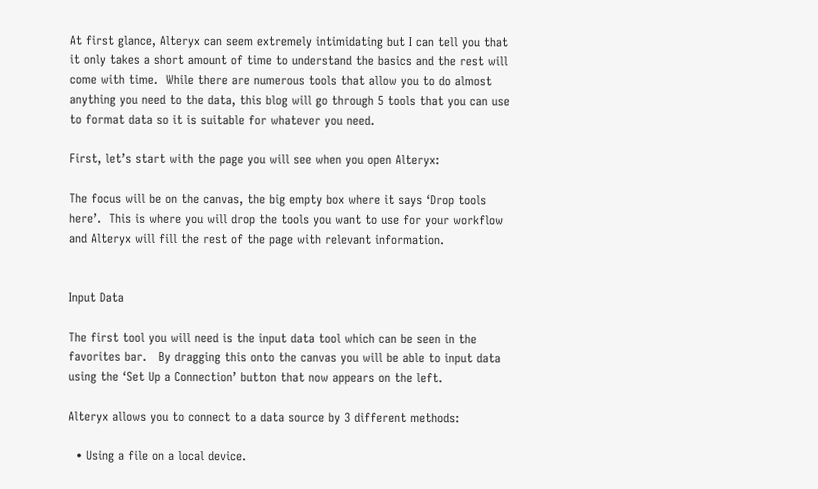At first glance, Alteryx can seem extremely intimidating but I can tell you that it only takes a short amount of time to understand the basics and the rest will come with time.  While there are numerous tools that allow you to do almost anything you need to the data, this blog will go through 5 tools that you can use to format data so it is suitable for whatever you need.

First, let’s start with the page you will see when you open Alteryx:

The focus will be on the canvas, the big empty box where it says ‘Drop tools here’.  This is where you will drop the tools you want to use for your workflow and Alteryx will fill the rest of the page with relevant information.


Input Data

The first tool you will need is the input data tool which can be seen in the favorites bar.   By dragging this onto the canvas you will be able to input data using the ‘Set Up a Connection’ button that now appears on the left.

Alteryx allows you to connect to a data source by 3 different methods:

  • Using a file on a local device.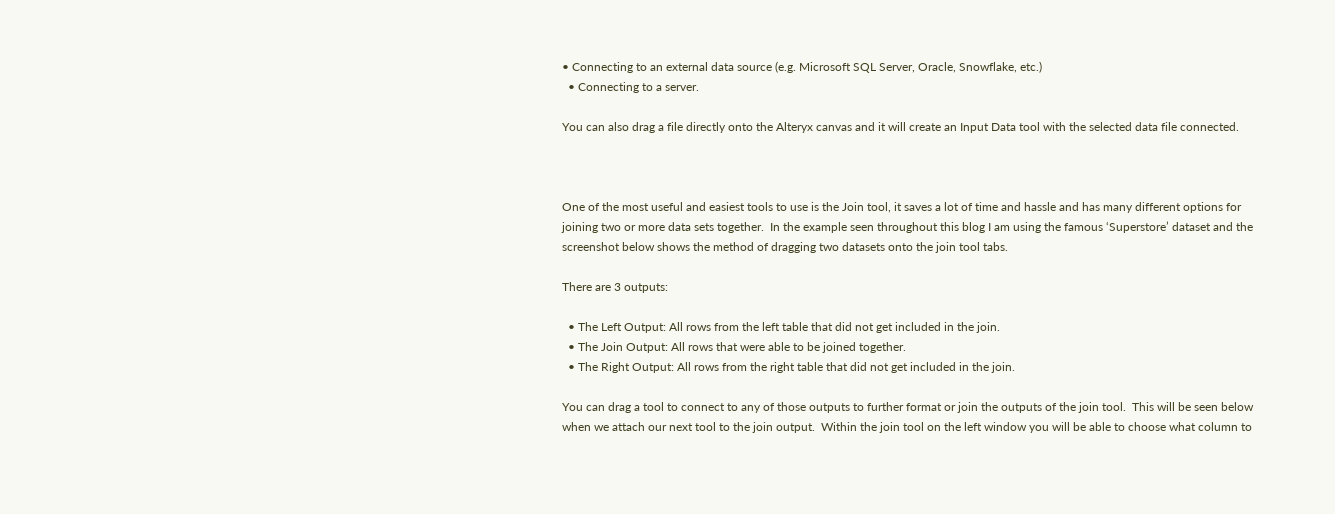• Connecting to an external data source (e.g. Microsoft SQL Server, Oracle, Snowflake, etc.)
  • Connecting to a server.

You can also drag a file directly onto the Alteryx canvas and it will create an Input Data tool with the selected data file connected.



One of the most useful and easiest tools to use is the Join tool, it saves a lot of time and hassle and has many different options for joining two or more data sets together.  In the example seen throughout this blog I am using the famous ‘Superstore’ dataset and the screenshot below shows the method of dragging two datasets onto the join tool tabs.

There are 3 outputs:

  • The Left Output: All rows from the left table that did not get included in the join.
  • The Join Output: All rows that were able to be joined together.
  • The Right Output: All rows from the right table that did not get included in the join.

You can drag a tool to connect to any of those outputs to further format or join the outputs of the join tool.  This will be seen below when we attach our next tool to the join output.  Within the join tool on the left window you will be able to choose what column to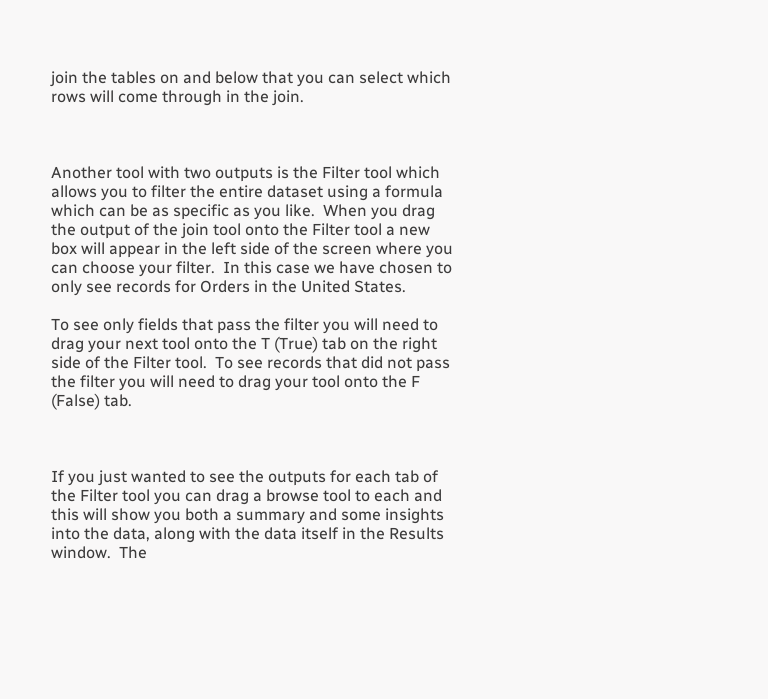join the tables on and below that you can select which rows will come through in the join.



Another tool with two outputs is the Filter tool which allows you to filter the entire dataset using a formula which can be as specific as you like.  When you drag the output of the join tool onto the Filter tool a new box will appear in the left side of the screen where you can choose your filter.  In this case we have chosen to only see records for Orders in the United States.

To see only fields that pass the filter you will need to drag your next tool onto the T (True) tab on the right side of the Filter tool.  To see records that did not pass the filter you will need to drag your tool onto the F (False) tab.



If you just wanted to see the outputs for each tab of the Filter tool you can drag a browse tool to each and this will show you both a summary and some insights into the data, along with the data itself in the Results window.  The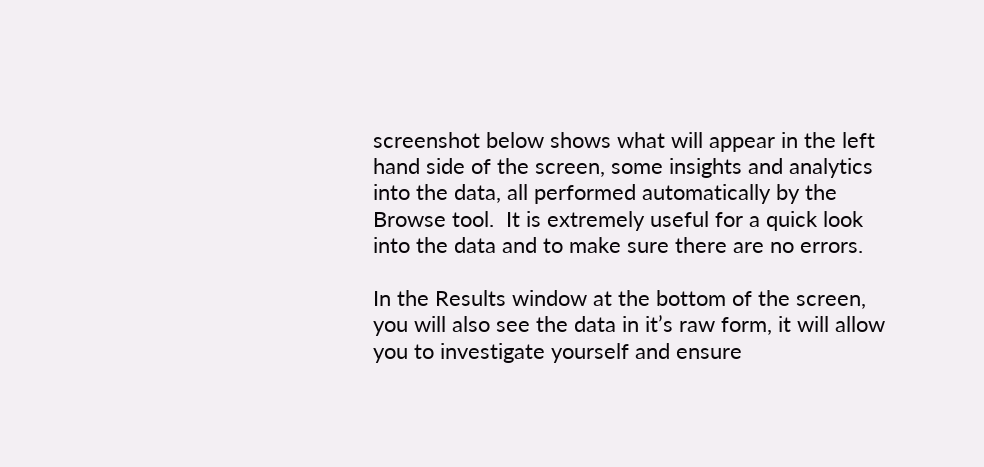screenshot below shows what will appear in the left hand side of the screen, some insights and analytics into the data, all performed automatically by the Browse tool.  It is extremely useful for a quick look into the data and to make sure there are no errors.

In the Results window at the bottom of the screen, you will also see the data in it’s raw form, it will allow you to investigate yourself and ensure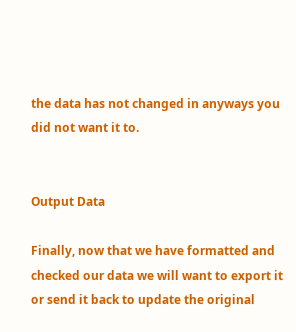the data has not changed in anyways you did not want it to.


Output Data

Finally, now that we have formatted and checked our data we will want to export it or send it back to update the original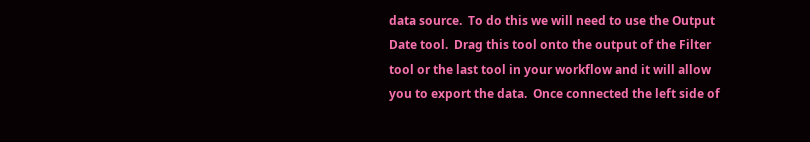data source.  To do this we will need to use the Output Date tool.  Drag this tool onto the output of the Filter tool or the last tool in your workflow and it will allow you to export the data.  Once connected the left side of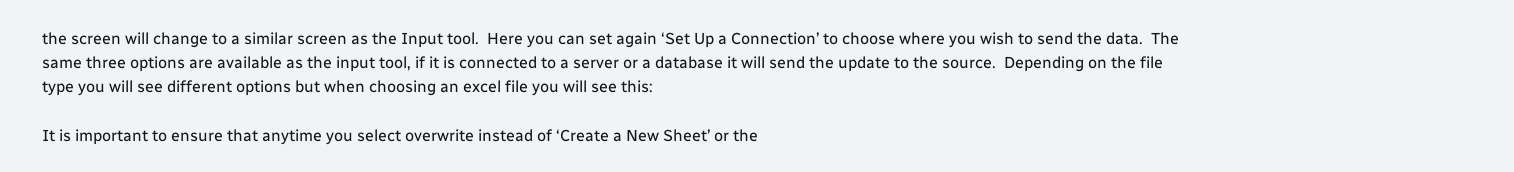the screen will change to a similar screen as the Input tool.  Here you can set again ‘Set Up a Connection’ to choose where you wish to send the data.  The same three options are available as the input tool, if it is connected to a server or a database it will send the update to the source.  Depending on the file type you will see different options but when choosing an excel file you will see this:

It is important to ensure that anytime you select overwrite instead of ‘Create a New Sheet’ or the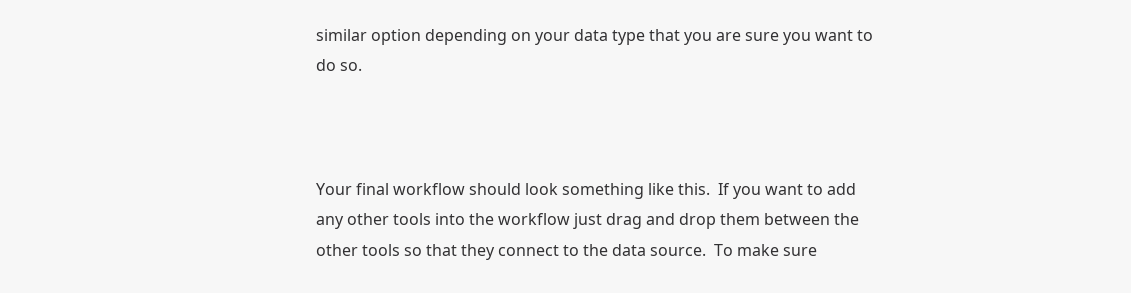similar option depending on your data type that you are sure you want to do so.



Your final workflow should look something like this.  If you want to add any other tools into the workflow just drag and drop them between the other tools so that they connect to the data source.  To make sure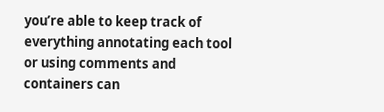you’re able to keep track of everything annotating each tool or using comments and containers can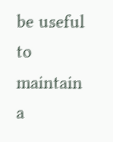be useful to maintain a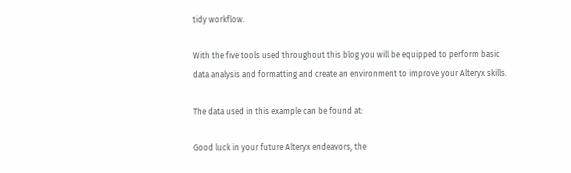tidy workflow.

With the five tools used throughout this blog you will be equipped to perform basic data analysis and formatting and create an environment to improve your Alteryx skills.

The data used in this example can be found at:

Good luck in your future Alteryx endeavors, the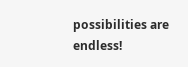possibilities are endless!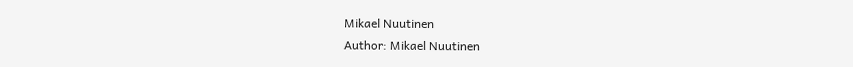Mikael Nuutinen
Author: Mikael Nuutinen